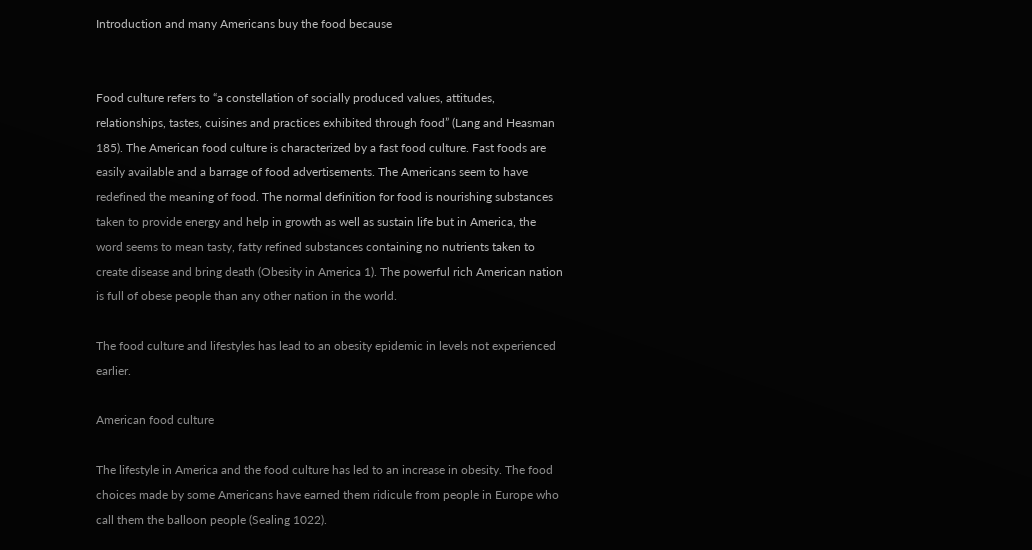Introduction and many Americans buy the food because


Food culture refers to “a constellation of socially produced values, attitudes, relationships, tastes, cuisines and practices exhibited through food” (Lang and Heasman 185). The American food culture is characterized by a fast food culture. Fast foods are easily available and a barrage of food advertisements. The Americans seem to have redefined the meaning of food. The normal definition for food is nourishing substances taken to provide energy and help in growth as well as sustain life but in America, the word seems to mean tasty, fatty refined substances containing no nutrients taken to create disease and bring death (Obesity in America 1). The powerful rich American nation is full of obese people than any other nation in the world.

The food culture and lifestyles has lead to an obesity epidemic in levels not experienced earlier.

American food culture

The lifestyle in America and the food culture has led to an increase in obesity. The food choices made by some Americans have earned them ridicule from people in Europe who call them the balloon people (Sealing 1022).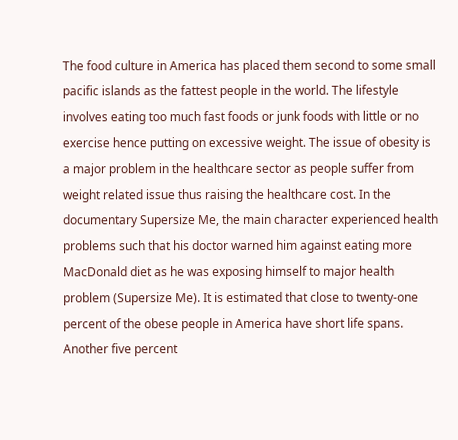The food culture in America has placed them second to some small pacific islands as the fattest people in the world. The lifestyle involves eating too much fast foods or junk foods with little or no exercise hence putting on excessive weight. The issue of obesity is a major problem in the healthcare sector as people suffer from weight related issue thus raising the healthcare cost. In the documentary Supersize Me, the main character experienced health problems such that his doctor warned him against eating more MacDonald diet as he was exposing himself to major health problem (Supersize Me). It is estimated that close to twenty-one percent of the obese people in America have short life spans. Another five percent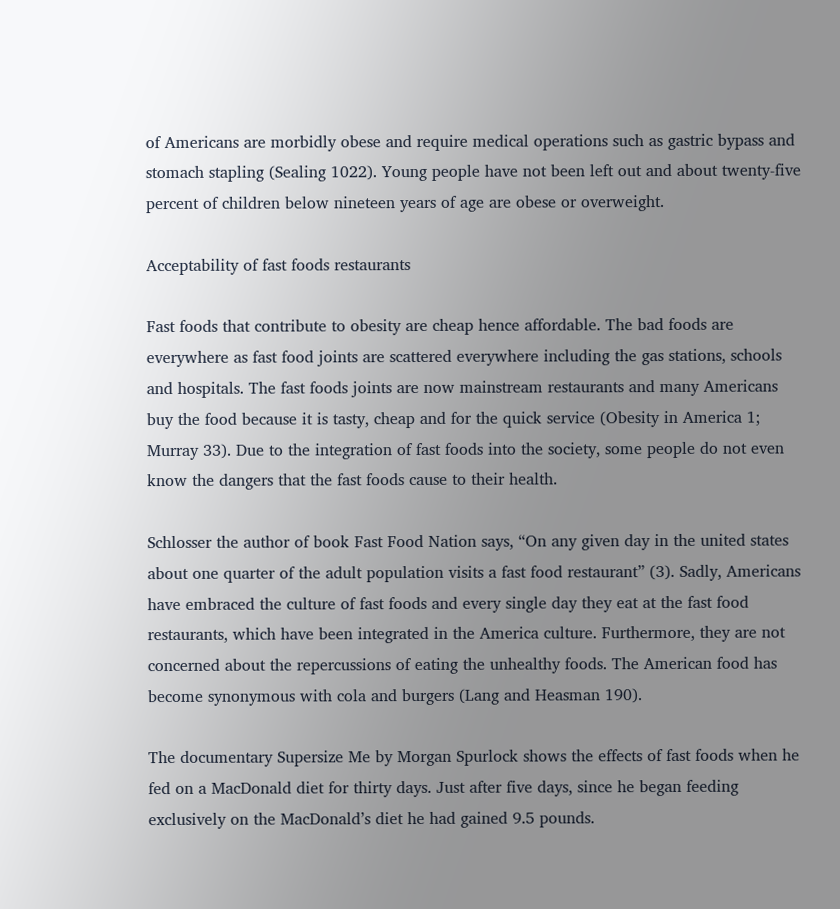of Americans are morbidly obese and require medical operations such as gastric bypass and stomach stapling (Sealing 1022). Young people have not been left out and about twenty-five percent of children below nineteen years of age are obese or overweight.

Acceptability of fast foods restaurants

Fast foods that contribute to obesity are cheap hence affordable. The bad foods are everywhere as fast food joints are scattered everywhere including the gas stations, schools and hospitals. The fast foods joints are now mainstream restaurants and many Americans buy the food because it is tasty, cheap and for the quick service (Obesity in America 1; Murray 33). Due to the integration of fast foods into the society, some people do not even know the dangers that the fast foods cause to their health.

Schlosser the author of book Fast Food Nation says, “On any given day in the united states about one quarter of the adult population visits a fast food restaurant” (3). Sadly, Americans have embraced the culture of fast foods and every single day they eat at the fast food restaurants, which have been integrated in the America culture. Furthermore, they are not concerned about the repercussions of eating the unhealthy foods. The American food has become synonymous with cola and burgers (Lang and Heasman 190).

The documentary Supersize Me by Morgan Spurlock shows the effects of fast foods when he fed on a MacDonald diet for thirty days. Just after five days, since he began feeding exclusively on the MacDonald’s diet he had gained 9.5 pounds.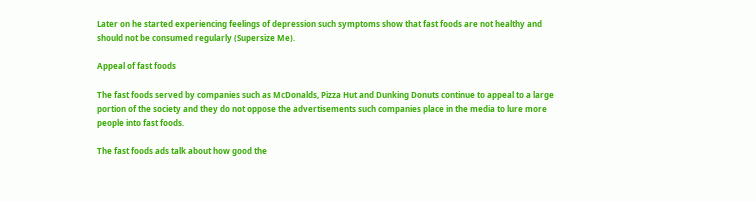Later on he started experiencing feelings of depression such symptoms show that fast foods are not healthy and should not be consumed regularly (Supersize Me).

Appeal of fast foods

The fast foods served by companies such as McDonalds, Pizza Hut and Dunking Donuts continue to appeal to a large portion of the society and they do not oppose the advertisements such companies place in the media to lure more people into fast foods.

The fast foods ads talk about how good the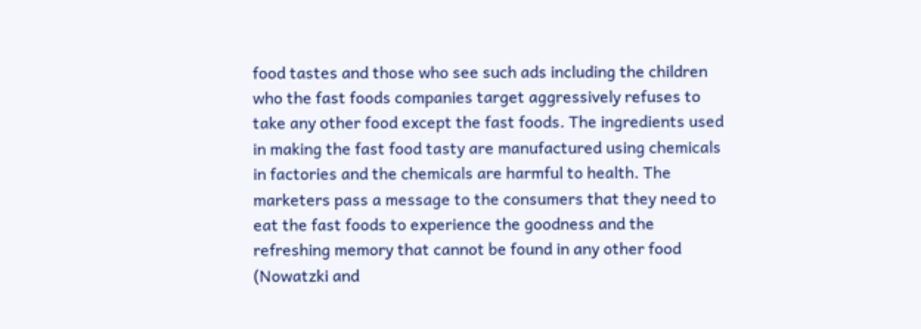food tastes and those who see such ads including the children who the fast foods companies target aggressively refuses to take any other food except the fast foods. The ingredients used in making the fast food tasty are manufactured using chemicals in factories and the chemicals are harmful to health. The marketers pass a message to the consumers that they need to eat the fast foods to experience the goodness and the refreshing memory that cannot be found in any other food (Nowatzki and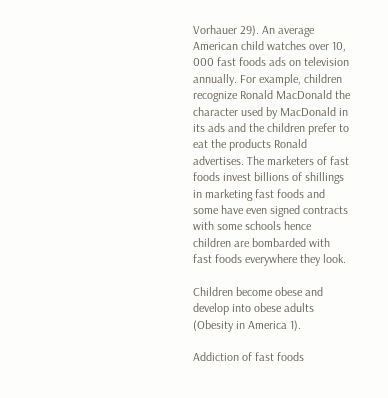Vorhauer 29). An average American child watches over 10, 000 fast foods ads on television annually. For example, children recognize Ronald MacDonald the character used by MacDonald in its ads and the children prefer to eat the products Ronald advertises. The marketers of fast foods invest billions of shillings in marketing fast foods and some have even signed contracts with some schools hence children are bombarded with fast foods everywhere they look.

Children become obese and develop into obese adults (Obesity in America 1).

Addiction of fast foods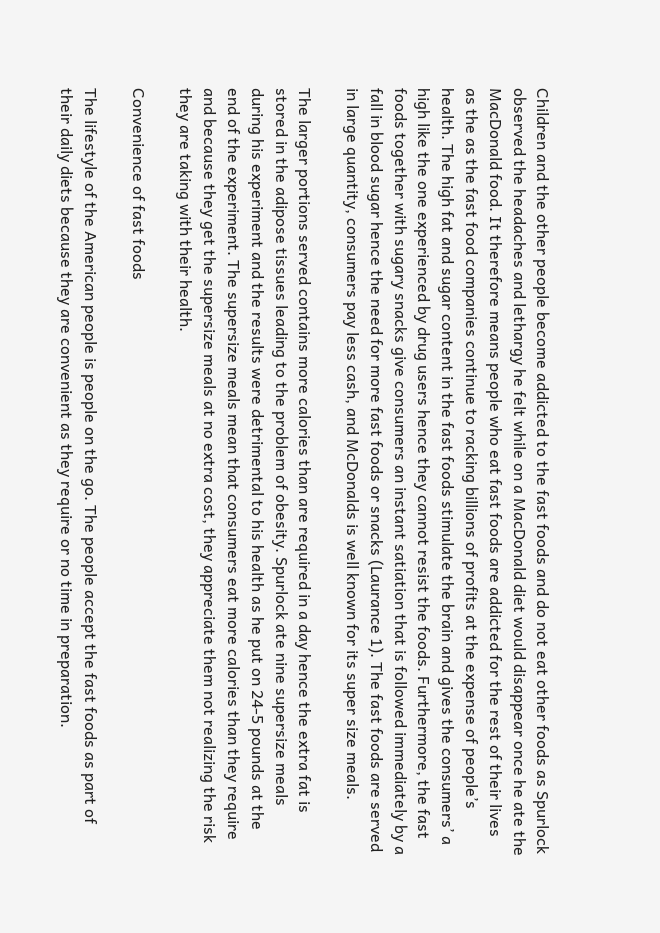Children and the other people become addicted to the fast foods and do not eat other foods as Spurlock observed the headaches and lethargy he felt while on a MacDonald diet would disappear once he ate the MacDonald food. It therefore means people who eat fast foods are addicted for the rest of their lives as the as the fast food companies continue to racking billions of profits at the expense of people’s health. The high fat and sugar content in the fast foods stimulate the brain and gives the consumers’ a high like the one experienced by drug users hence they cannot resist the foods. Furthermore, the fast foods together with sugary snacks give consumers an instant satiation that is followed immediately by a fall in blood sugar hence the need for more fast foods or snacks (Laurance 1). The fast foods are served in large quantity, consumers pay less cash, and McDonalds is well known for its super size meals.

The larger portions served contains more calories than are required in a day hence the extra fat is stored in the adipose tissues leading to the problem of obesity. Spurlock ate nine supersize meals during his experiment and the results were detrimental to his health as he put on 24-5 pounds at the end of the experiment. The supersize meals mean that consumers eat more calories than they require and because they get the supersize meals at no extra cost, they appreciate them not realizing the risk they are taking with their health.

Convenience of fast foods

The lifestyle of the American people is people on the go. The people accept the fast foods as part of their daily diets because they are convenient as they require or no time in preparation.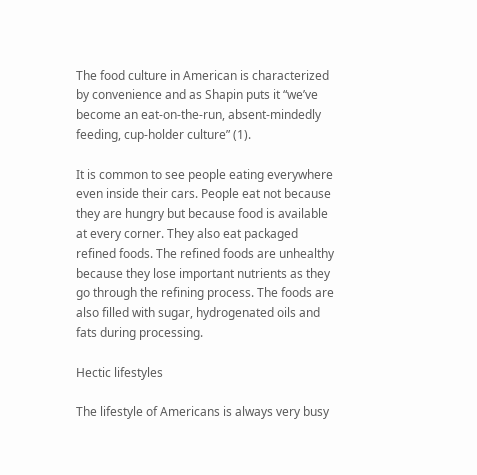The food culture in American is characterized by convenience and as Shapin puts it “we’ve become an eat-on-the-run, absent-mindedly feeding, cup-holder culture” (1).

It is common to see people eating everywhere even inside their cars. People eat not because they are hungry but because food is available at every corner. They also eat packaged refined foods. The refined foods are unhealthy because they lose important nutrients as they go through the refining process. The foods are also filled with sugar, hydrogenated oils and fats during processing.

Hectic lifestyles

The lifestyle of Americans is always very busy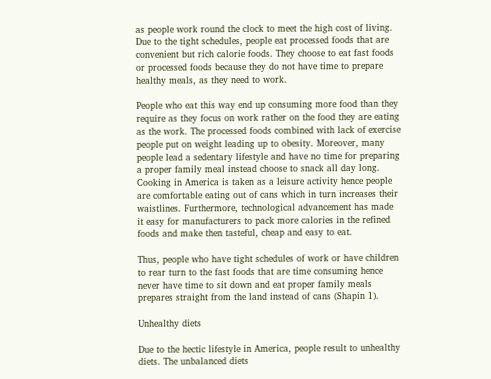as people work round the clock to meet the high cost of living. Due to the tight schedules, people eat processed foods that are convenient but rich calorie foods. They choose to eat fast foods or processed foods because they do not have time to prepare healthy meals, as they need to work.

People who eat this way end up consuming more food than they require as they focus on work rather on the food they are eating as the work. The processed foods combined with lack of exercise people put on weight leading up to obesity. Moreover, many people lead a sedentary lifestyle and have no time for preparing a proper family meal instead choose to snack all day long. Cooking in America is taken as a leisure activity hence people are comfortable eating out of cans which in turn increases their waistlines. Furthermore, technological advancement has made it easy for manufacturers to pack more calories in the refined foods and make then tasteful, cheap and easy to eat.

Thus, people who have tight schedules of work or have children to rear turn to the fast foods that are time consuming hence never have time to sit down and eat proper family meals prepares straight from the land instead of cans (Shapin 1).

Unhealthy diets

Due to the hectic lifestyle in America, people result to unhealthy diets. The unbalanced diets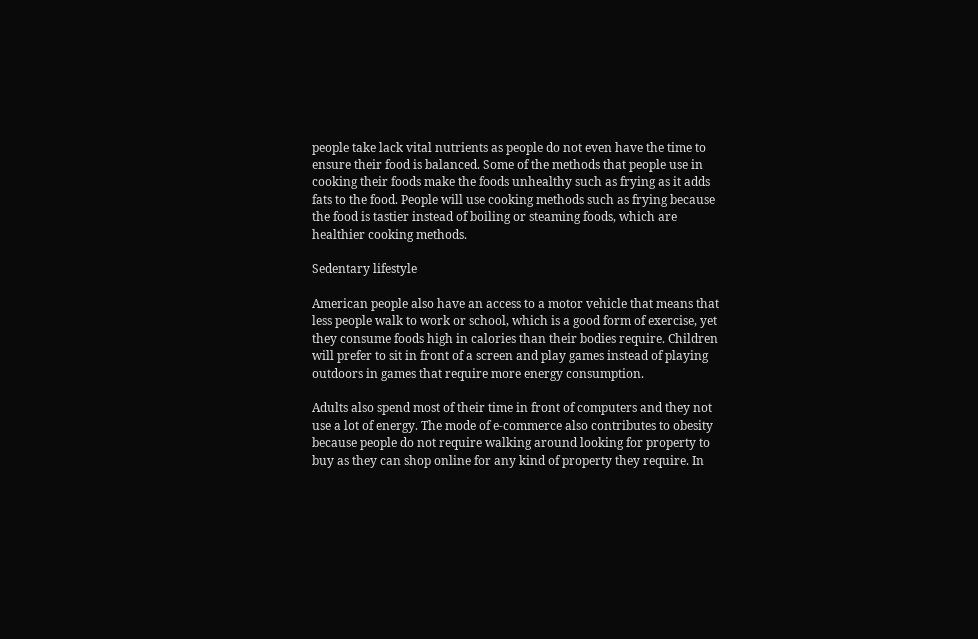people take lack vital nutrients as people do not even have the time to ensure their food is balanced. Some of the methods that people use in cooking their foods make the foods unhealthy such as frying as it adds fats to the food. People will use cooking methods such as frying because the food is tastier instead of boiling or steaming foods, which are healthier cooking methods.

Sedentary lifestyle

American people also have an access to a motor vehicle that means that less people walk to work or school, which is a good form of exercise, yet they consume foods high in calories than their bodies require. Children will prefer to sit in front of a screen and play games instead of playing outdoors in games that require more energy consumption.

Adults also spend most of their time in front of computers and they not use a lot of energy. The mode of e-commerce also contributes to obesity because people do not require walking around looking for property to buy as they can shop online for any kind of property they require. In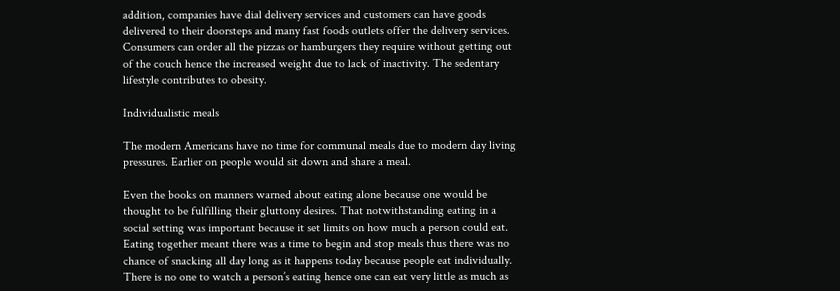addition, companies have dial delivery services and customers can have goods delivered to their doorsteps and many fast foods outlets offer the delivery services. Consumers can order all the pizzas or hamburgers they require without getting out of the couch hence the increased weight due to lack of inactivity. The sedentary lifestyle contributes to obesity.

Individualistic meals

The modern Americans have no time for communal meals due to modern day living pressures. Earlier on people would sit down and share a meal.

Even the books on manners warned about eating alone because one would be thought to be fulfilling their gluttony desires. That notwithstanding eating in a social setting was important because it set limits on how much a person could eat. Eating together meant there was a time to begin and stop meals thus there was no chance of snacking all day long as it happens today because people eat individually. There is no one to watch a person’s eating hence one can eat very little as much as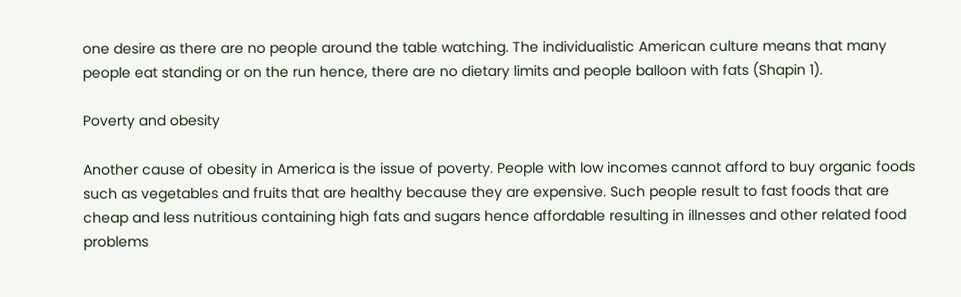one desire as there are no people around the table watching. The individualistic American culture means that many people eat standing or on the run hence, there are no dietary limits and people balloon with fats (Shapin 1).

Poverty and obesity

Another cause of obesity in America is the issue of poverty. People with low incomes cannot afford to buy organic foods such as vegetables and fruits that are healthy because they are expensive. Such people result to fast foods that are cheap and less nutritious containing high fats and sugars hence affordable resulting in illnesses and other related food problems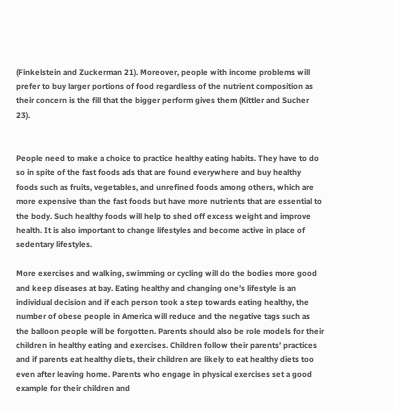(Finkelstein and Zuckerman 21). Moreover, people with income problems will prefer to buy larger portions of food regardless of the nutrient composition as their concern is the fill that the bigger perform gives them (Kittler and Sucher 23).


People need to make a choice to practice healthy eating habits. They have to do so in spite of the fast foods ads that are found everywhere and buy healthy foods such as fruits, vegetables, and unrefined foods among others, which are more expensive than the fast foods but have more nutrients that are essential to the body. Such healthy foods will help to shed off excess weight and improve health. It is also important to change lifestyles and become active in place of sedentary lifestyles.

More exercises and walking, swimming or cycling will do the bodies more good and keep diseases at bay. Eating healthy and changing one’s lifestyle is an individual decision and if each person took a step towards eating healthy, the number of obese people in America will reduce and the negative tags such as the balloon people will be forgotten. Parents should also be role models for their children in healthy eating and exercises. Children follow their parents’ practices and if parents eat healthy diets, their children are likely to eat healthy diets too even after leaving home. Parents who engage in physical exercises set a good example for their children and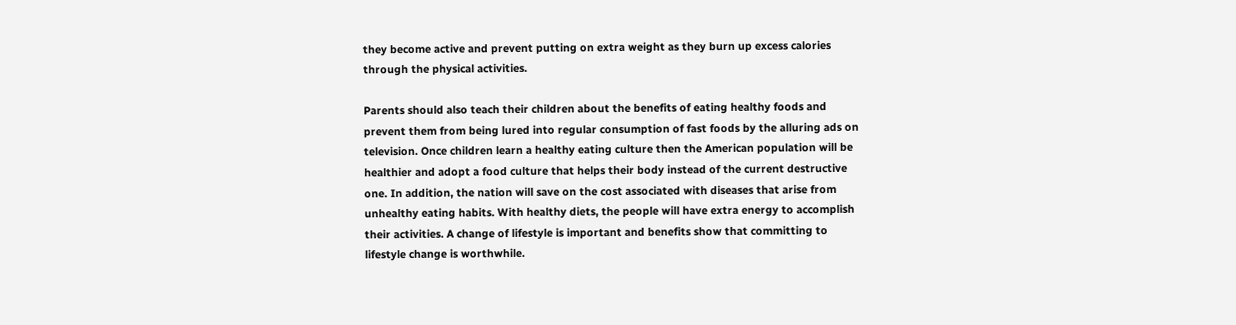they become active and prevent putting on extra weight as they burn up excess calories through the physical activities.

Parents should also teach their children about the benefits of eating healthy foods and prevent them from being lured into regular consumption of fast foods by the alluring ads on television. Once children learn a healthy eating culture then the American population will be healthier and adopt a food culture that helps their body instead of the current destructive one. In addition, the nation will save on the cost associated with diseases that arise from unhealthy eating habits. With healthy diets, the people will have extra energy to accomplish their activities. A change of lifestyle is important and benefits show that committing to lifestyle change is worthwhile.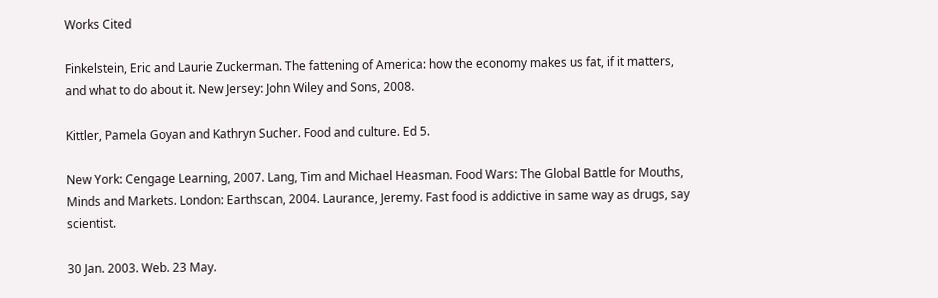Works Cited

Finkelstein, Eric and Laurie Zuckerman. The fattening of America: how the economy makes us fat, if it matters, and what to do about it. New Jersey: John Wiley and Sons, 2008.

Kittler, Pamela Goyan and Kathryn Sucher. Food and culture. Ed 5.

New York: Cengage Learning, 2007. Lang, Tim and Michael Heasman. Food Wars: The Global Battle for Mouths, Minds and Markets. London: Earthscan, 2004. Laurance, Jeremy. Fast food is addictive in same way as drugs, say scientist.

30 Jan. 2003. Web. 23 May.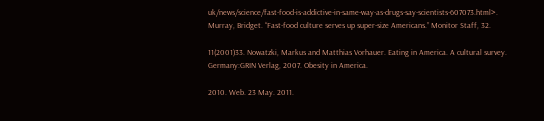uk/news/science/fast-food-is-addictive-in-same-way-as-drugs-say-scientists-607073.html>. Murray, Bridget. “Fast-food culture serves up super-size Americans.” Monitor Staff, 32.

11(2001)33. Nowatzki, Markus and Matthias Vorhauer. Eating in America. A cultural survey. Germany:GRIN Verlag, 2007. Obesity in America.

2010. Web. 23 May. 2011.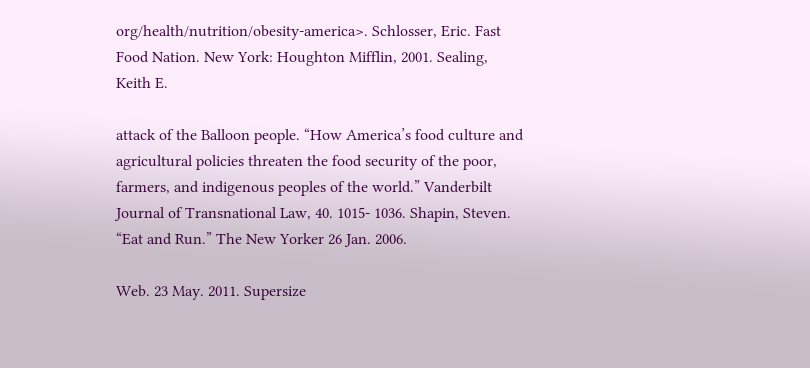org/health/nutrition/obesity-america>. Schlosser, Eric. Fast Food Nation. New York: Houghton Mifflin, 2001. Sealing, Keith E.

attack of the Balloon people. “How America’s food culture and agricultural policies threaten the food security of the poor, farmers, and indigenous peoples of the world.” Vanderbilt Journal of Transnational Law, 40. 1015- 1036. Shapin, Steven. “Eat and Run.” The New Yorker 26 Jan. 2006.

Web. 23 May. 2011. Supersize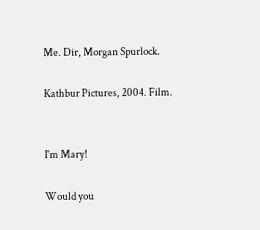Me. Dir, Morgan Spurlock.

Kathbur Pictures, 2004. Film.


I'm Mary!

Would you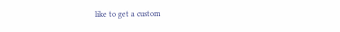like to get a custom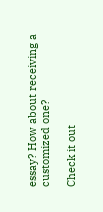essay? How about receiving a customized one?

Check it out